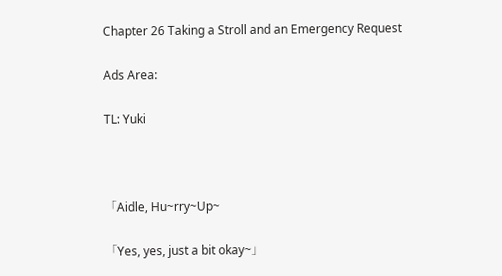Chapter 26 Taking a Stroll and an Emergency Request

Ads Area:

TL: Yuki



「Aidle, Hu~rry~Up~

「Yes, yes, just a bit okay~」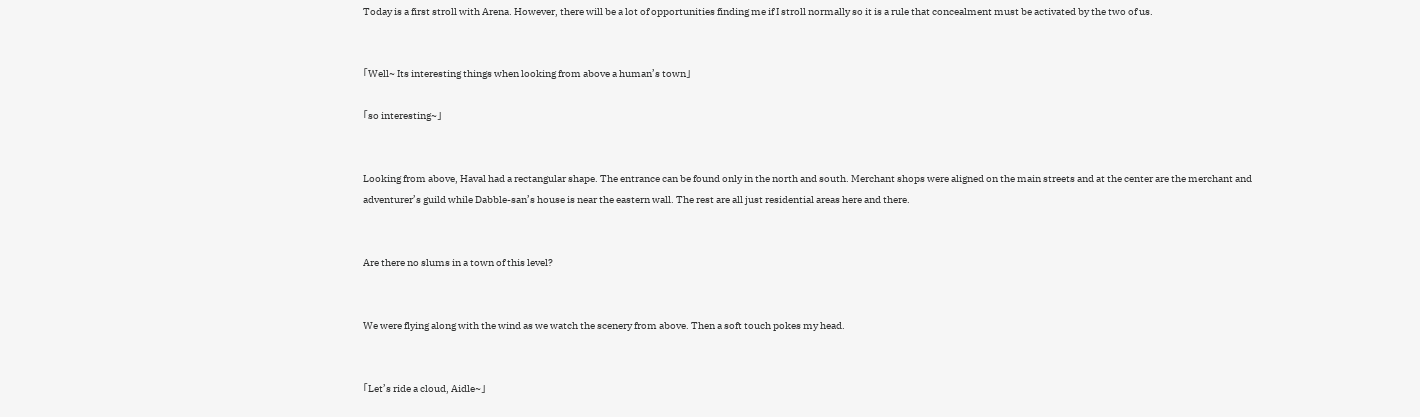Today is a first stroll with Arena. However, there will be a lot of opportunities finding me if I stroll normally so it is a rule that concealment must be activated by the two of us.


「Well~ Its interesting things when looking from above a human’s town」

「so interesting~」


Looking from above, Haval had a rectangular shape. The entrance can be found only in the north and south. Merchant shops were aligned on the main streets and at the center are the merchant and adventurer’s guild while Dabble-san’s house is near the eastern wall. The rest are all just residential areas here and there.


Are there no slums in a town of this level?


We were flying along with the wind as we watch the scenery from above. Then a soft touch pokes my head.


「Let’s ride a cloud, Aidle~」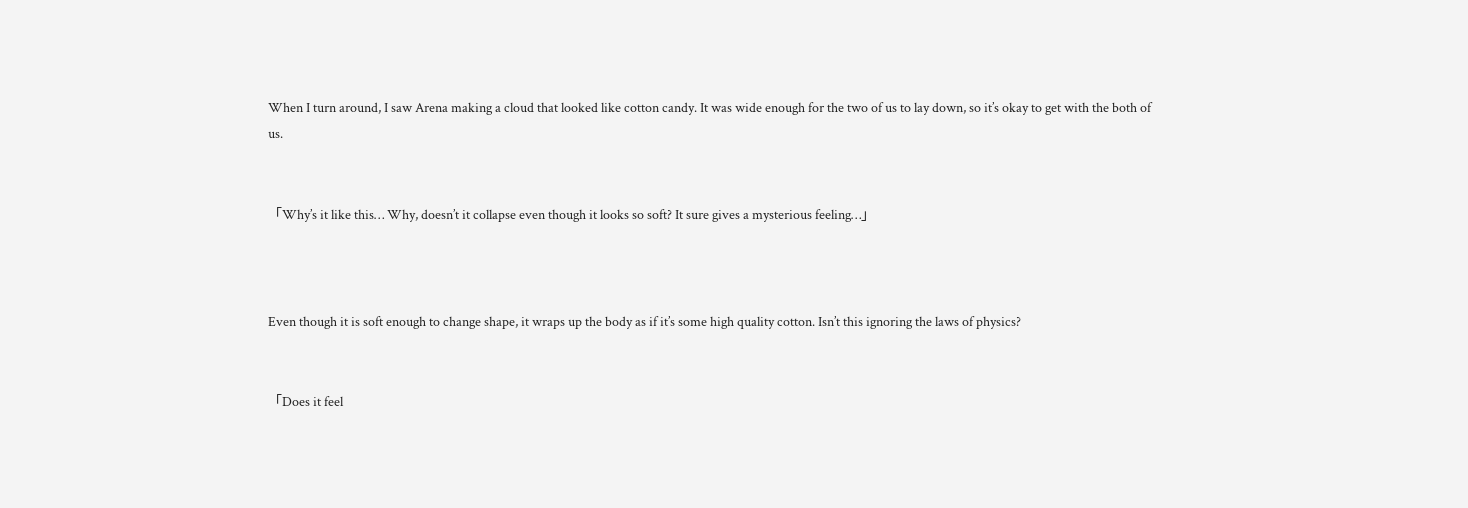When I turn around, I saw Arena making a cloud that looked like cotton candy. It was wide enough for the two of us to lay down, so it’s okay to get with the both of us.


「Why’s it like this… Why, doesn’t it collapse even though it looks so soft? It sure gives a mysterious feeling…」



Even though it is soft enough to change shape, it wraps up the body as if it’s some high quality cotton. Isn’t this ignoring the laws of physics?


「Does it feel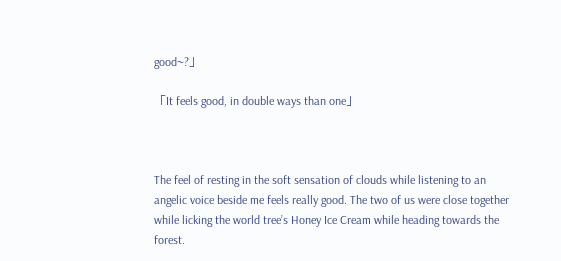good~?」

「It feels good, in double ways than one」



The feel of resting in the soft sensation of clouds while listening to an angelic voice beside me feels really good. The two of us were close together while licking the world tree’s Honey Ice Cream while heading towards the forest.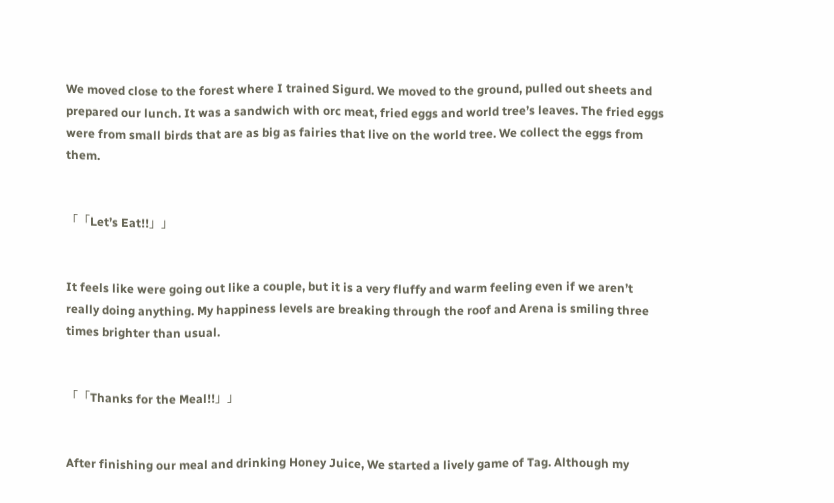We moved close to the forest where I trained Sigurd. We moved to the ground, pulled out sheets and prepared our lunch. It was a sandwich with orc meat, fried eggs and world tree’s leaves. The fried eggs were from small birds that are as big as fairies that live on the world tree. We collect the eggs from them.


「「Let’s Eat!!」」


It feels like were going out like a couple, but it is a very fluffy and warm feeling even if we aren’t really doing anything. My happiness levels are breaking through the roof and Arena is smiling three times brighter than usual.


「「Thanks for the Meal!!」」


After finishing our meal and drinking Honey Juice, We started a lively game of Tag. Although my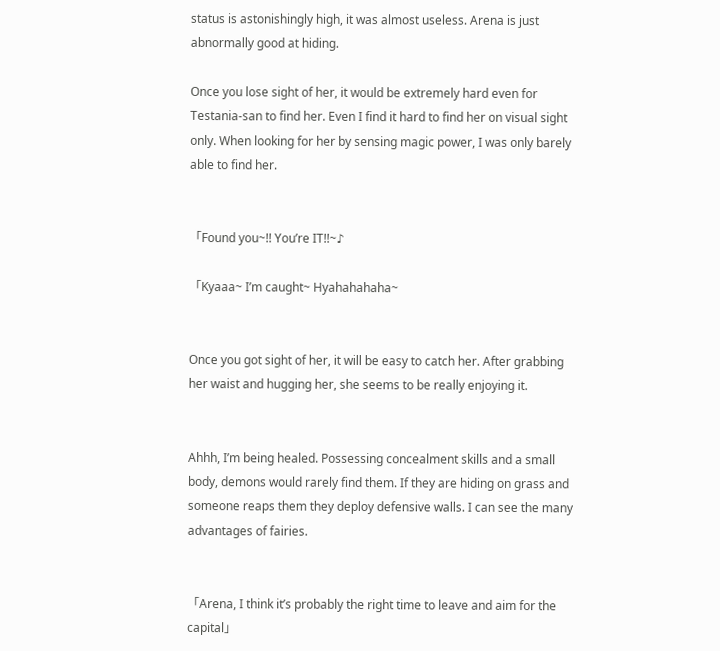status is astonishingly high, it was almost useless. Arena is just abnormally good at hiding.

Once you lose sight of her, it would be extremely hard even for Testania-san to find her. Even I find it hard to find her on visual sight only. When looking for her by sensing magic power, I was only barely able to find her.


「Found you~!! You’re IT!!~♪

「Kyaaa~ I’m caught~ Hyahahahaha~


Once you got sight of her, it will be easy to catch her. After grabbing her waist and hugging her, she seems to be really enjoying it.


Ahhh, I’m being healed. Possessing concealment skills and a small body, demons would rarely find them. If they are hiding on grass and someone reaps them they deploy defensive walls. I can see the many advantages of fairies.


「Arena, I think it’s probably the right time to leave and aim for the capital」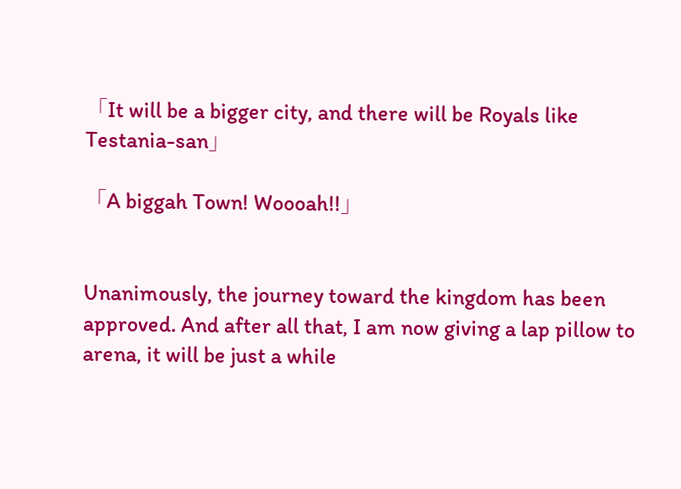「It will be a bigger city, and there will be Royals like Testania-san」

「A biggah Town! Woooah!!」


Unanimously, the journey toward the kingdom has been approved. And after all that, I am now giving a lap pillow to arena, it will be just a while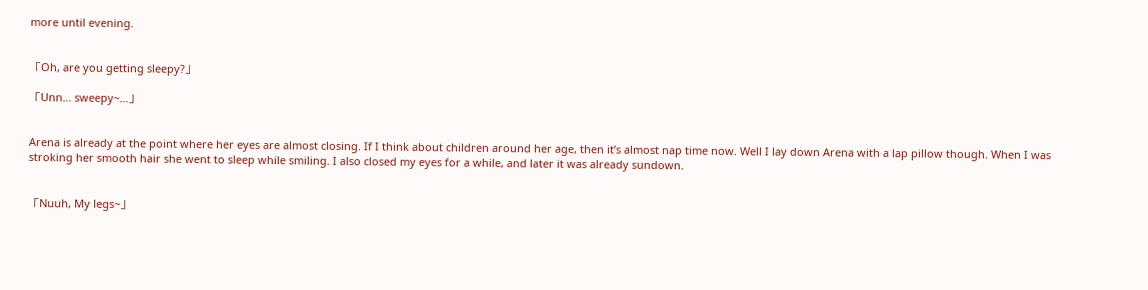more until evening.


「Oh, are you getting sleepy?」

「Unn… sweepy~…」


Arena is already at the point where her eyes are almost closing. If I think about children around her age, then it’s almost nap time now. Well I lay down Arena with a lap pillow though. When I was stroking her smooth hair she went to sleep while smiling. I also closed my eyes for a while, and later it was already sundown.


「Nuuh, My legs~」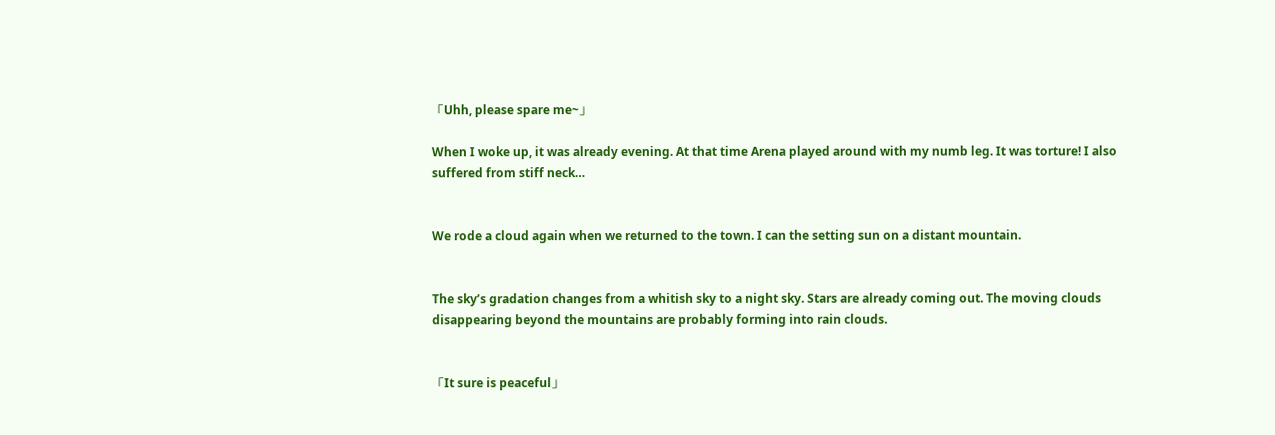「Uhh, please spare me~」

When I woke up, it was already evening. At that time Arena played around with my numb leg. It was torture! I also suffered from stiff neck…


We rode a cloud again when we returned to the town. I can the setting sun on a distant mountain.


The sky’s gradation changes from a whitish sky to a night sky. Stars are already coming out. The moving clouds disappearing beyond the mountains are probably forming into rain clouds.


「It sure is peaceful」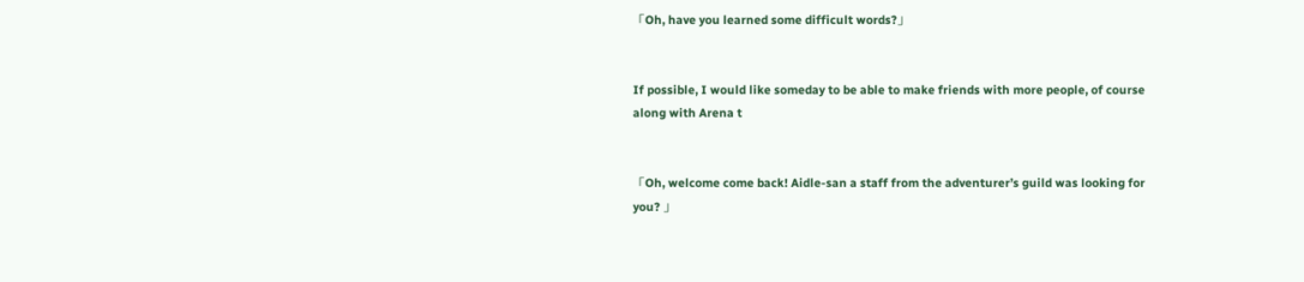「Oh, have you learned some difficult words?」


If possible, I would like someday to be able to make friends with more people, of course along with Arena t


「Oh, welcome come back! Aidle-san a staff from the adventurer’s guild was looking for you? 」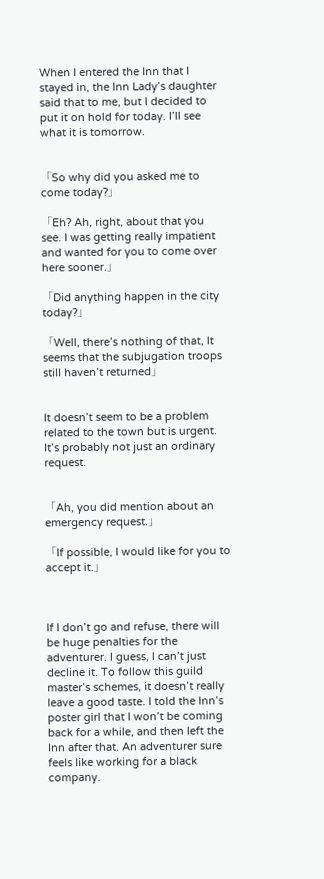When I entered the Inn that I stayed in, the Inn Lady’s daughter said that to me, but I decided to put it on hold for today. I’ll see what it is tomorrow.


「So why did you asked me to come today?」

「Eh? Ah, right, about that you see. I was getting really impatient and wanted for you to come over here sooner.」

「Did anything happen in the city today?」

「Well, there’s nothing of that, It seems that the subjugation troops still haven’t returned」


It doesn’t seem to be a problem related to the town but is urgent. It’s probably not just an ordinary request.


「Ah, you did mention about an emergency request.」

「If possible, I would like for you to accept it.」



If I don’t go and refuse, there will be huge penalties for the adventurer. I guess, I can’t just decline it. To follow this guild master’s schemes, it doesn’t really leave a good taste. I told the Inn’s poster girl that I won’t be coming back for a while, and then left the Inn after that. An adventurer sure feels like working for a black company.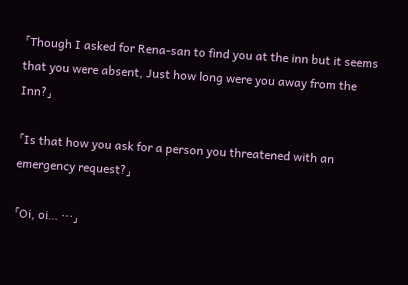「Though I asked for Rena-san to find you at the inn but it seems that you were absent, Just how long were you away from the Inn?」

「Is that how you ask for a person you threatened with an emergency request?」

「Oi, oi… …」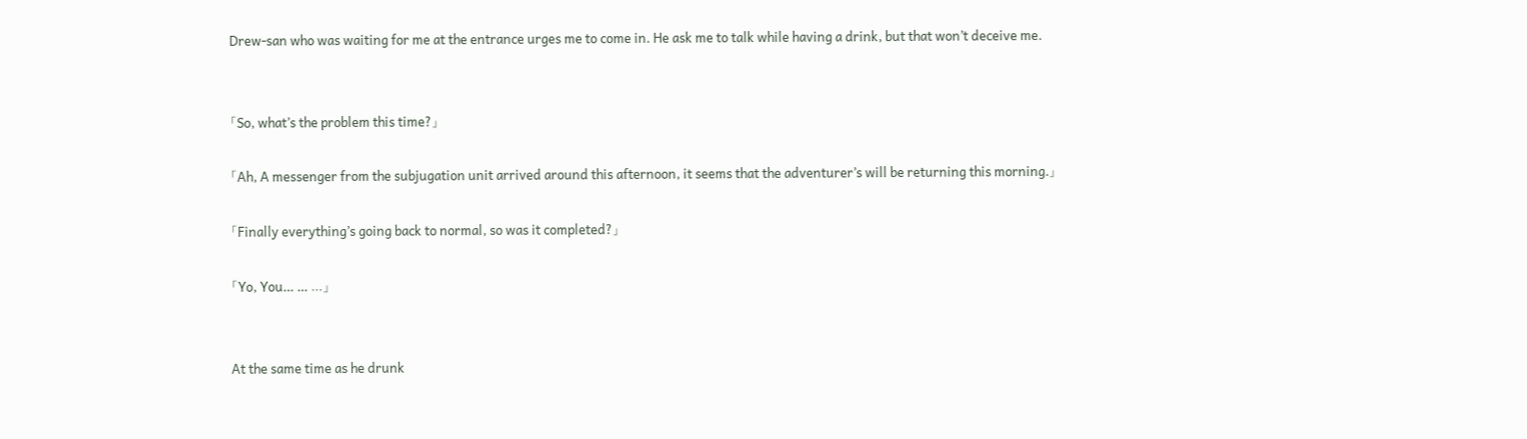Drew-san who was waiting for me at the entrance urges me to come in. He ask me to talk while having a drink, but that won’t deceive me.


「So, what’s the problem this time?」

「Ah, A messenger from the subjugation unit arrived around this afternoon, it seems that the adventurer’s will be returning this morning.」

「Finally everything’s going back to normal, so was it completed?」

「Yo, You… … …」


At the same time as he drunk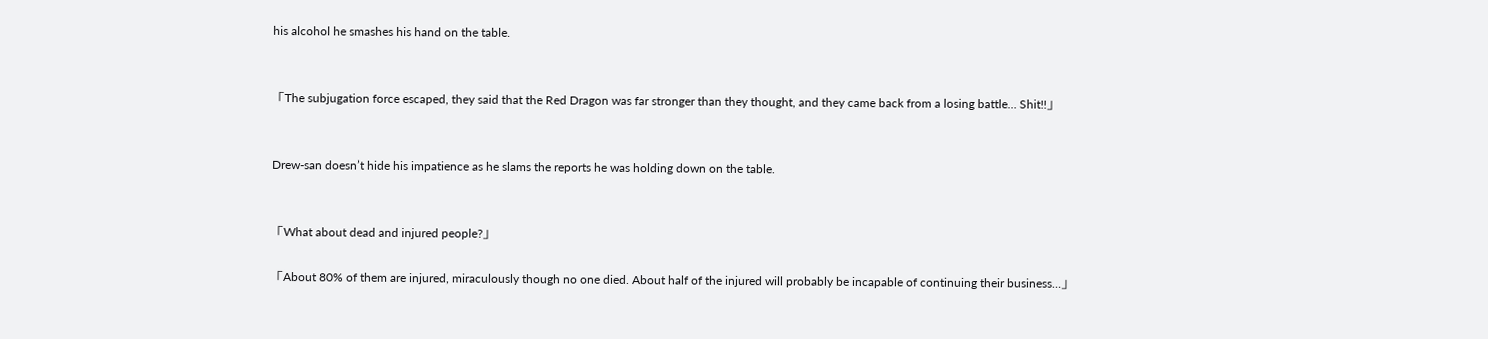his alcohol he smashes his hand on the table.


「The subjugation force escaped, they said that the Red Dragon was far stronger than they thought, and they came back from a losing battle… Shit!!」


Drew-san doesn’t hide his impatience as he slams the reports he was holding down on the table.


「What about dead and injured people?」

「About 80% of them are injured, miraculously though no one died. About half of the injured will probably be incapable of continuing their business…」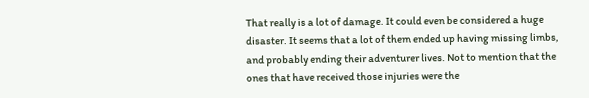That really is a lot of damage. It could even be considered a huge disaster. It seems that a lot of them ended up having missing limbs, and probably ending their adventurer lives. Not to mention that the ones that have received those injuries were the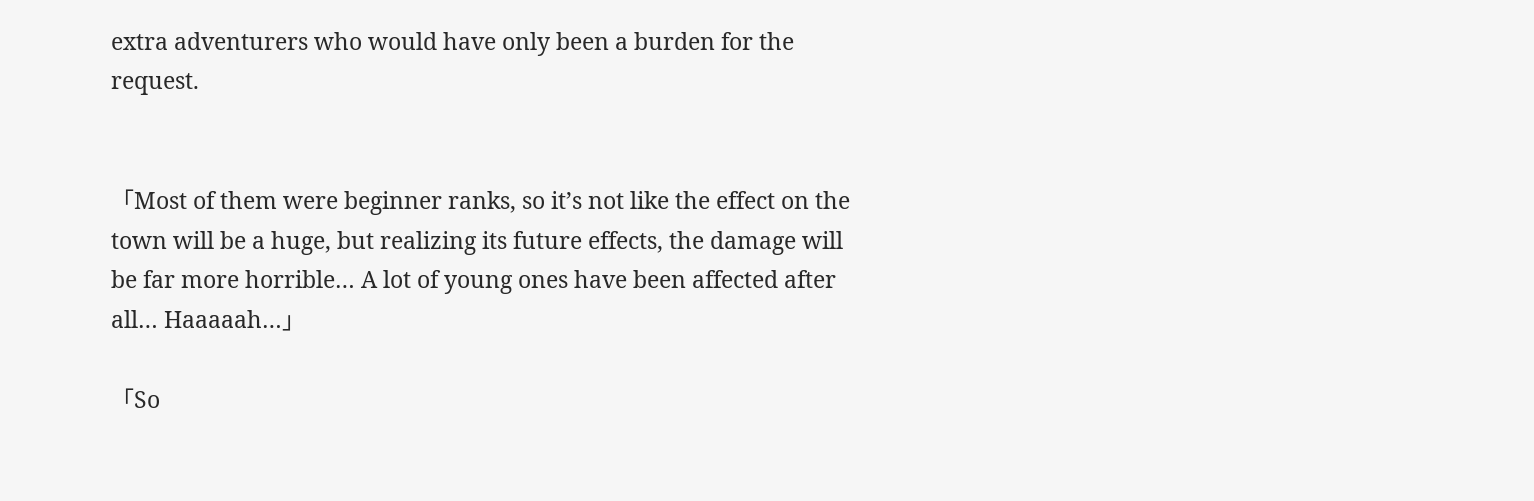extra adventurers who would have only been a burden for the request.


「Most of them were beginner ranks, so it’s not like the effect on the town will be a huge, but realizing its future effects, the damage will be far more horrible… A lot of young ones have been affected after all… Haaaaah…」

「So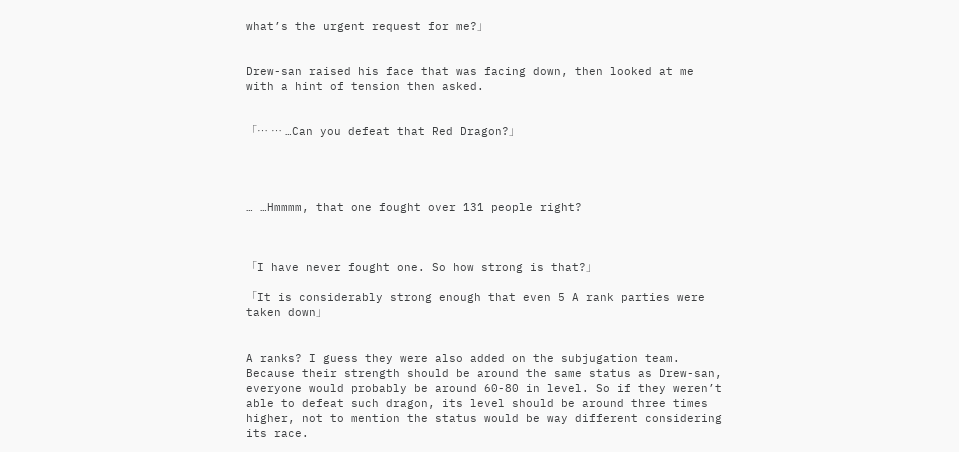what’s the urgent request for me?」


Drew-san raised his face that was facing down, then looked at me with a hint of tension then asked.


「… … …Can you defeat that Red Dragon?」




… …Hmmmm, that one fought over 131 people right?



「I have never fought one. So how strong is that?」

「It is considerably strong enough that even 5 A rank parties were taken down」


A ranks? I guess they were also added on the subjugation team. Because their strength should be around the same status as Drew-san, everyone would probably be around 60-80 in level. So if they weren’t able to defeat such dragon, its level should be around three times higher, not to mention the status would be way different considering its race.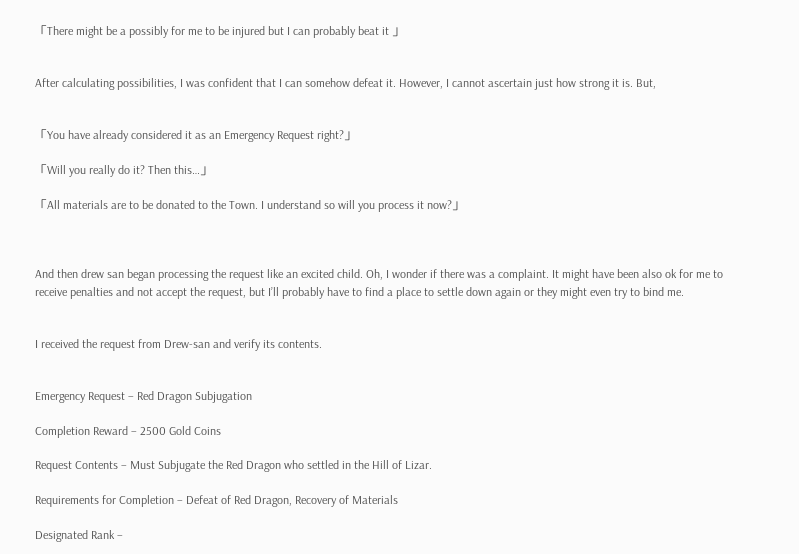「There might be a possibly for me to be injured but I can probably beat it 」


After calculating possibilities, I was confident that I can somehow defeat it. However, I cannot ascertain just how strong it is. But,


「You have already considered it as an Emergency Request right?」

「Will you really do it? Then this…」

「All materials are to be donated to the Town. I understand so will you process it now?」



And then drew san began processing the request like an excited child. Oh, I wonder if there was a complaint. It might have been also ok for me to receive penalties and not accept the request, but I’ll probably have to find a place to settle down again or they might even try to bind me.


I received the request from Drew-san and verify its contents.


Emergency Request – Red Dragon Subjugation

Completion Reward – 2500 Gold Coins

Request Contents – Must Subjugate the Red Dragon who settled in the Hill of Lizar.

Requirements for Completion – Defeat of Red Dragon, Recovery of Materials

Designated Rank –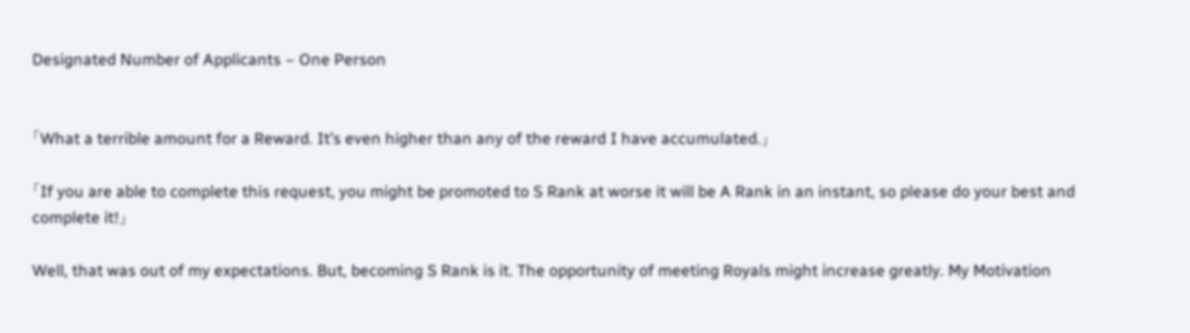Designated Number of Applicants – One Person


「What a terrible amount for a Reward. It’s even higher than any of the reward I have accumulated.」

「If you are able to complete this request, you might be promoted to S Rank at worse it will be A Rank in an instant, so please do your best and complete it!」

Well, that was out of my expectations. But, becoming S Rank is it. The opportunity of meeting Royals might increase greatly. My Motivation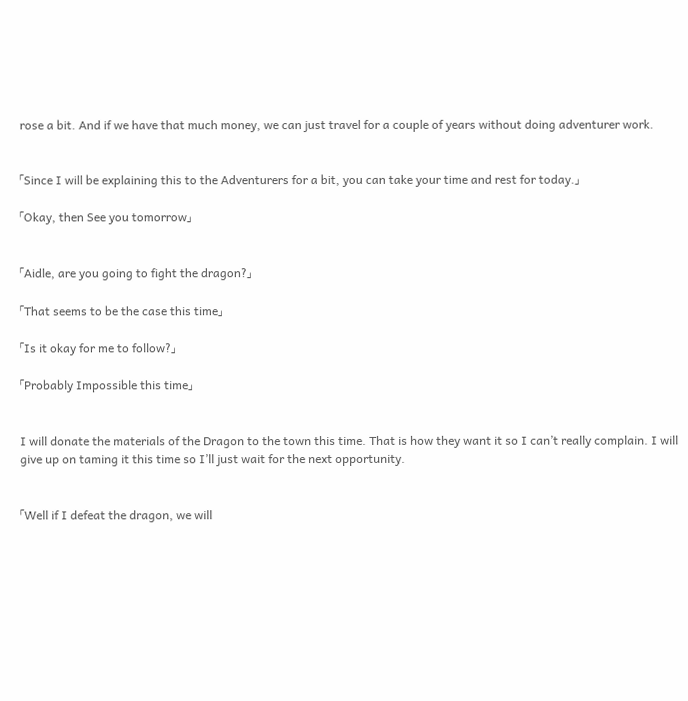rose a bit. And if we have that much money, we can just travel for a couple of years without doing adventurer work.


「Since I will be explaining this to the Adventurers for a bit, you can take your time and rest for today.」

「Okay, then See you tomorrow」


「Aidle, are you going to fight the dragon?」

「That seems to be the case this time」

「Is it okay for me to follow?」

「Probably Impossible this time」


I will donate the materials of the Dragon to the town this time. That is how they want it so I can’t really complain. I will give up on taming it this time so I’ll just wait for the next opportunity.


「Well if I defeat the dragon, we will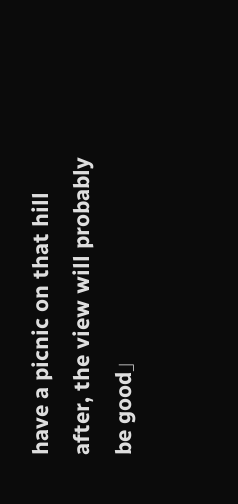have a picnic on that hill after, the view will probably be good」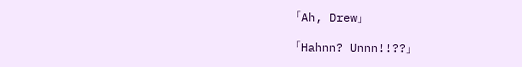「Ah, Drew」

「Hahnn? Unnn!!??」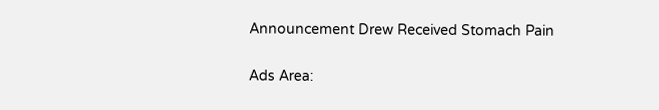Announcement Drew Received Stomach Pain

Ads Area: